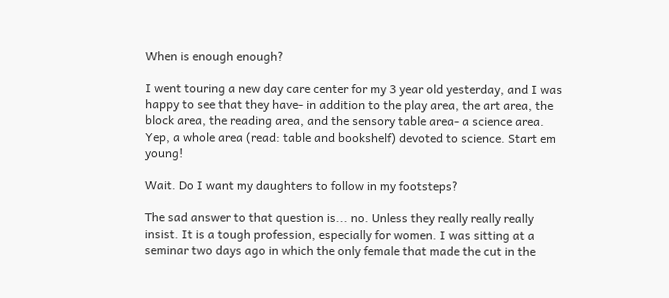When is enough enough?

I went touring a new day care center for my 3 year old yesterday, and I was happy to see that they have- in addition to the play area, the art area, the block area, the reading area, and the sensory table area- a science area. Yep, a whole area (read: table and bookshelf) devoted to science. Start em young!

Wait. Do I want my daughters to follow in my footsteps?

The sad answer to that question is... no. Unless they really really really insist. It is a tough profession, especially for women. I was sitting at a seminar two days ago in which the only female that made the cut in the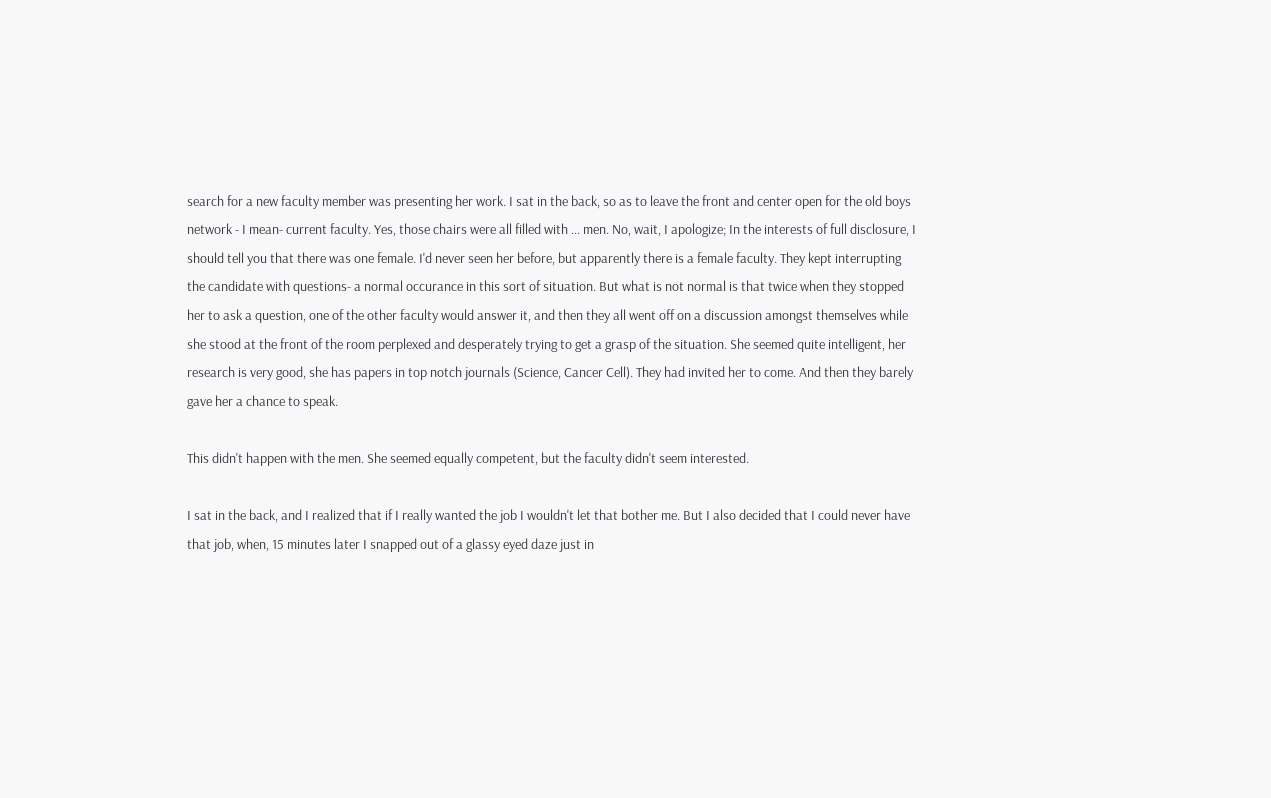search for a new faculty member was presenting her work. I sat in the back, so as to leave the front and center open for the old boys network - I mean- current faculty. Yes, those chairs were all filled with ... men. No, wait, I apologize; In the interests of full disclosure, I should tell you that there was one female. I'd never seen her before, but apparently there is a female faculty. They kept interrupting the candidate with questions- a normal occurance in this sort of situation. But what is not normal is that twice when they stopped her to ask a question, one of the other faculty would answer it, and then they all went off on a discussion amongst themselves while she stood at the front of the room perplexed and desperately trying to get a grasp of the situation. She seemed quite intelligent, her research is very good, she has papers in top notch journals (Science, Cancer Cell). They had invited her to come. And then they barely gave her a chance to speak.

This didn't happen with the men. She seemed equally competent, but the faculty didn't seem interested.

I sat in the back, and I realized that if I really wanted the job I wouldn't let that bother me. But I also decided that I could never have that job, when, 15 minutes later I snapped out of a glassy eyed daze just in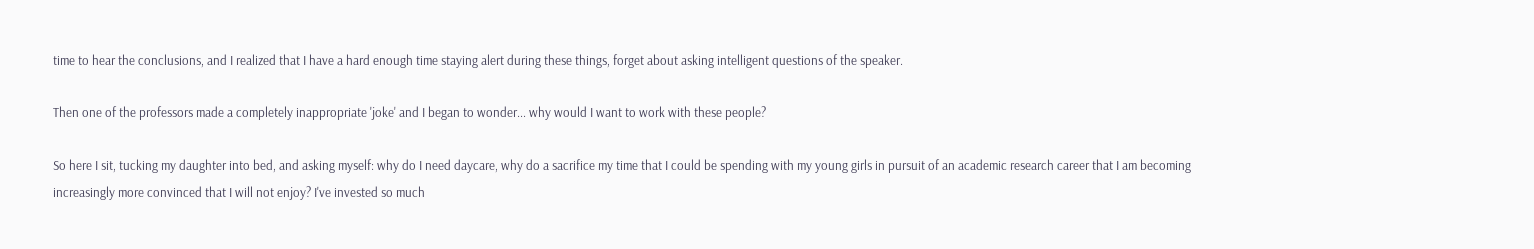time to hear the conclusions, and I realized that I have a hard enough time staying alert during these things, forget about asking intelligent questions of the speaker.

Then one of the professors made a completely inappropriate 'joke' and I began to wonder... why would I want to work with these people?

So here I sit, tucking my daughter into bed, and asking myself: why do I need daycare, why do a sacrifice my time that I could be spending with my young girls in pursuit of an academic research career that I am becoming increasingly more convinced that I will not enjoy? I've invested so much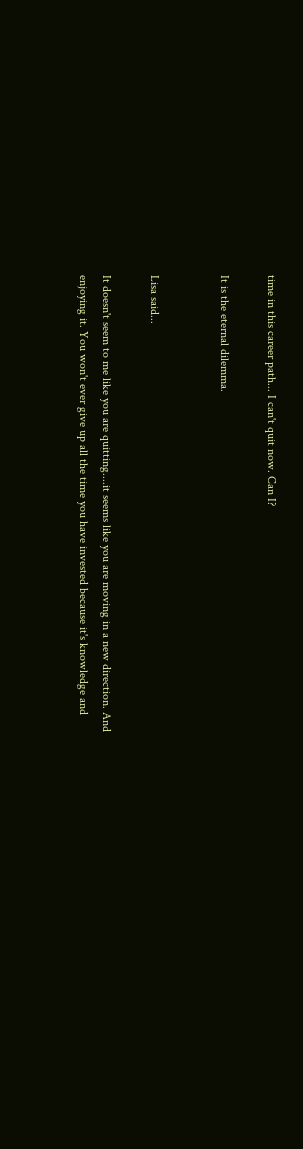time in this career path... I can't quit now. Can I?

It is the eternal dilemma.


Lisa said...

It doesn't seem to me like you are quitting....it seems like you are moving in a new direction. And enjoying it. You won't ever give up all the time you have invested because it's knowledge and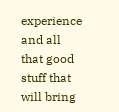experience and all that good stuff that will bring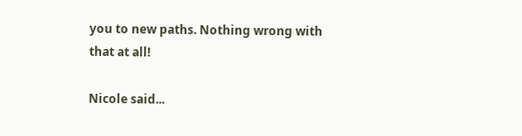you to new paths. Nothing wrong with that at all!

Nicole said...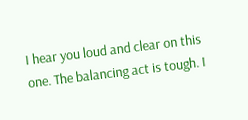I hear you loud and clear on this one. The balancing act is tough. I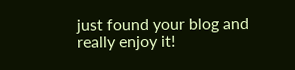just found your blog and really enjoy it!